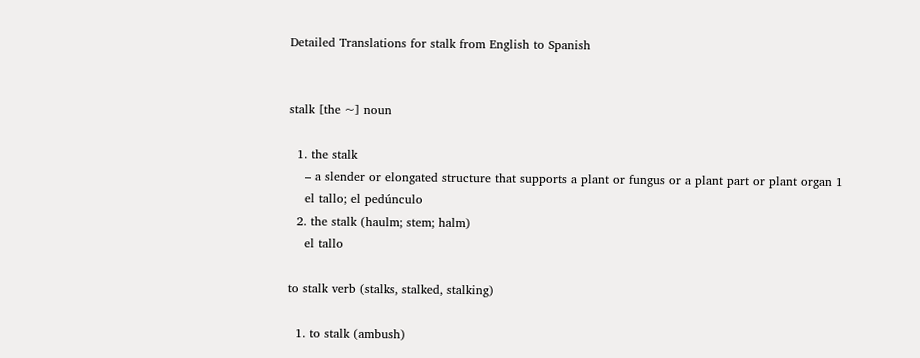Detailed Translations for stalk from English to Spanish


stalk [the ~] noun

  1. the stalk
    – a slender or elongated structure that supports a plant or fungus or a plant part or plant organ 1
    el tallo; el pedúnculo
  2. the stalk (haulm; stem; halm)
    el tallo

to stalk verb (stalks, stalked, stalking)

  1. to stalk (ambush)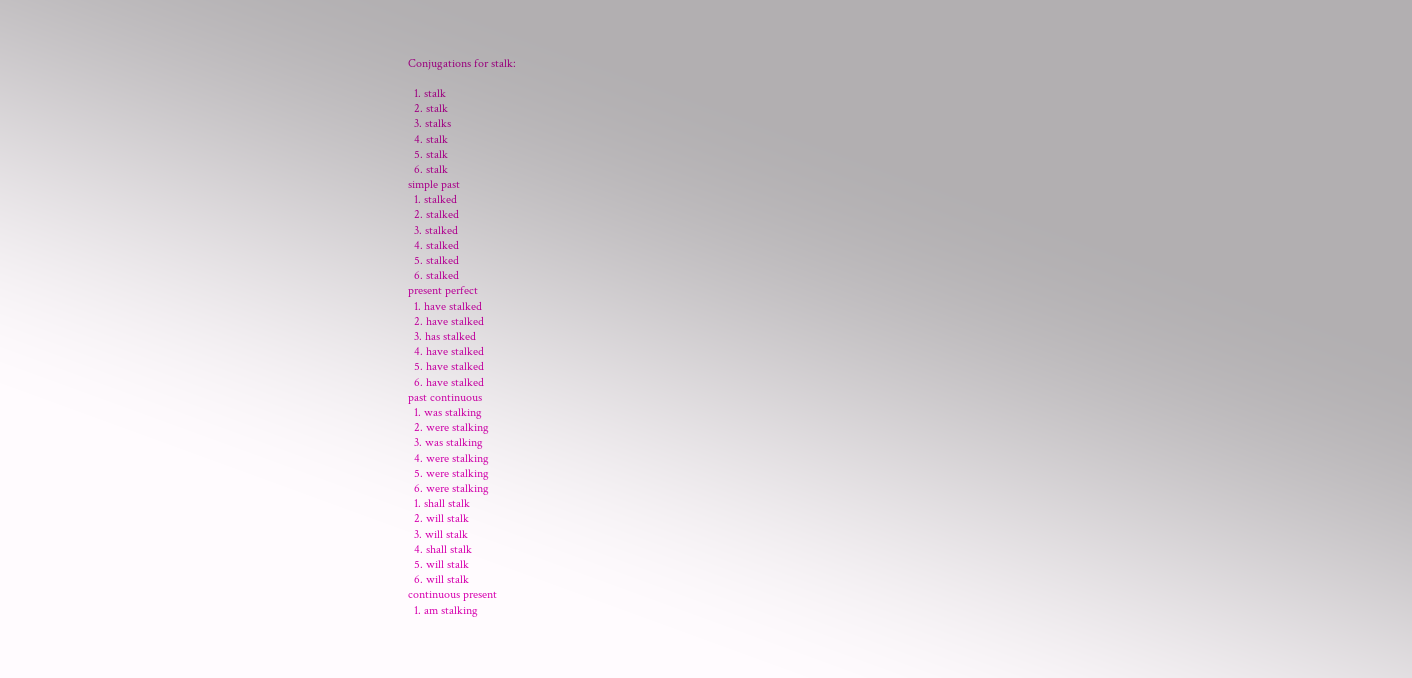Conjugations for stalk:

  1. stalk
  2. stalk
  3. stalks
  4. stalk
  5. stalk
  6. stalk
simple past
  1. stalked
  2. stalked
  3. stalked
  4. stalked
  5. stalked
  6. stalked
present perfect
  1. have stalked
  2. have stalked
  3. has stalked
  4. have stalked
  5. have stalked
  6. have stalked
past continuous
  1. was stalking
  2. were stalking
  3. was stalking
  4. were stalking
  5. were stalking
  6. were stalking
  1. shall stalk
  2. will stalk
  3. will stalk
  4. shall stalk
  5. will stalk
  6. will stalk
continuous present
  1. am stalking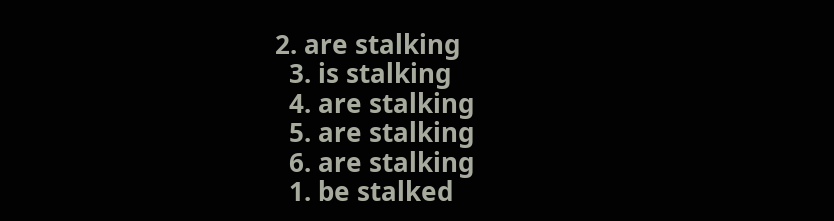2. are stalking
  3. is stalking
  4. are stalking
  5. are stalking
  6. are stalking
  1. be stalked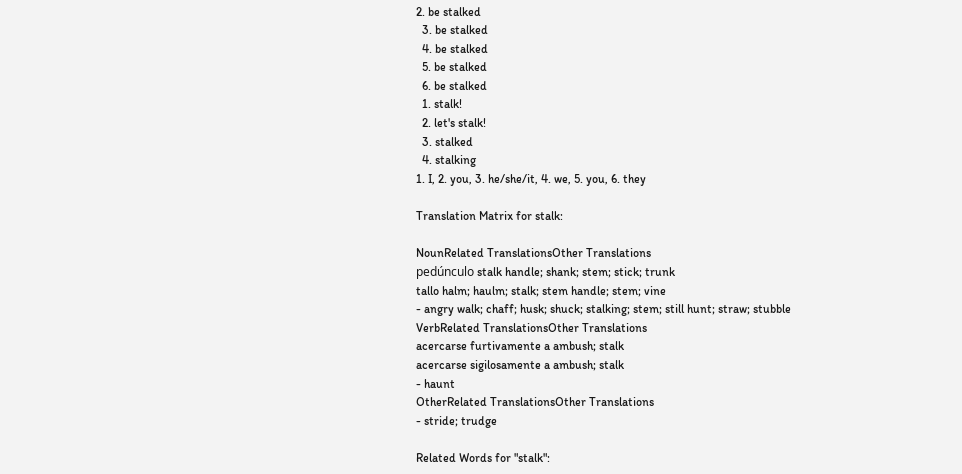2. be stalked
  3. be stalked
  4. be stalked
  5. be stalked
  6. be stalked
  1. stalk!
  2. let's stalk!
  3. stalked
  4. stalking
1. I, 2. you, 3. he/she/it, 4. we, 5. you, 6. they

Translation Matrix for stalk:

NounRelated TranslationsOther Translations
pedúnculo stalk handle; shank; stem; stick; trunk
tallo halm; haulm; stalk; stem handle; stem; vine
- angry walk; chaff; husk; shuck; stalking; stem; still hunt; straw; stubble
VerbRelated TranslationsOther Translations
acercarse furtivamente a ambush; stalk
acercarse sigilosamente a ambush; stalk
- haunt
OtherRelated TranslationsOther Translations
- stride; trudge

Related Words for "stalk":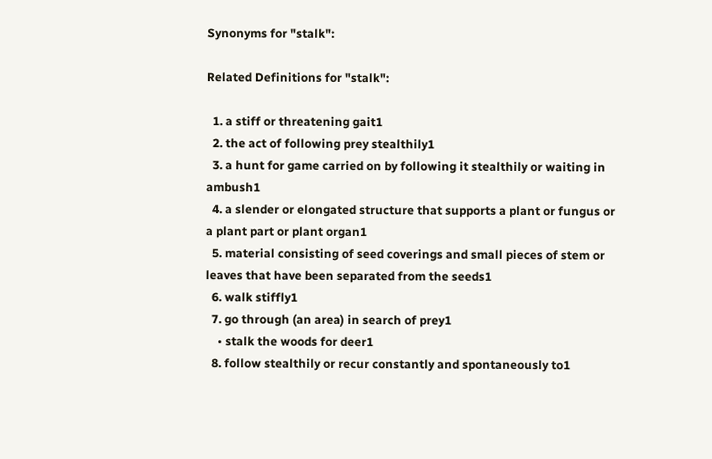Synonyms for "stalk":

Related Definitions for "stalk":

  1. a stiff or threatening gait1
  2. the act of following prey stealthily1
  3. a hunt for game carried on by following it stealthily or waiting in ambush1
  4. a slender or elongated structure that supports a plant or fungus or a plant part or plant organ1
  5. material consisting of seed coverings and small pieces of stem or leaves that have been separated from the seeds1
  6. walk stiffly1
  7. go through (an area) in search of prey1
    • stalk the woods for deer1
  8. follow stealthily or recur constantly and spontaneously to1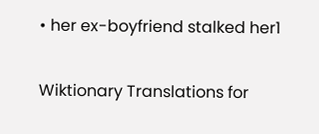• her ex-boyfriend stalked her1

Wiktionary Translations for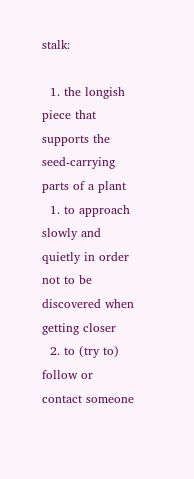stalk:

  1. the longish piece that supports the seed-carrying parts of a plant
  1. to approach slowly and quietly in order not to be discovered when getting closer
  2. to (try to) follow or contact someone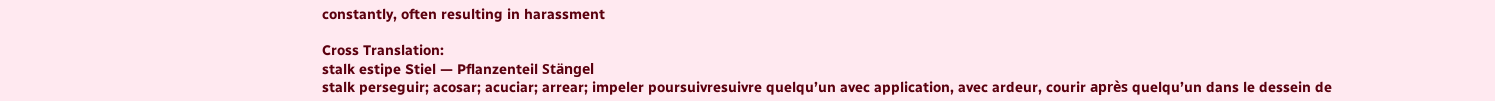constantly, often resulting in harassment

Cross Translation:
stalk estipe Stiel — Pflanzenteil Stängel
stalk perseguir; acosar; acuciar; arrear; impeler poursuivresuivre quelqu’un avec application, avec ardeur, courir après quelqu’un dans le dessein de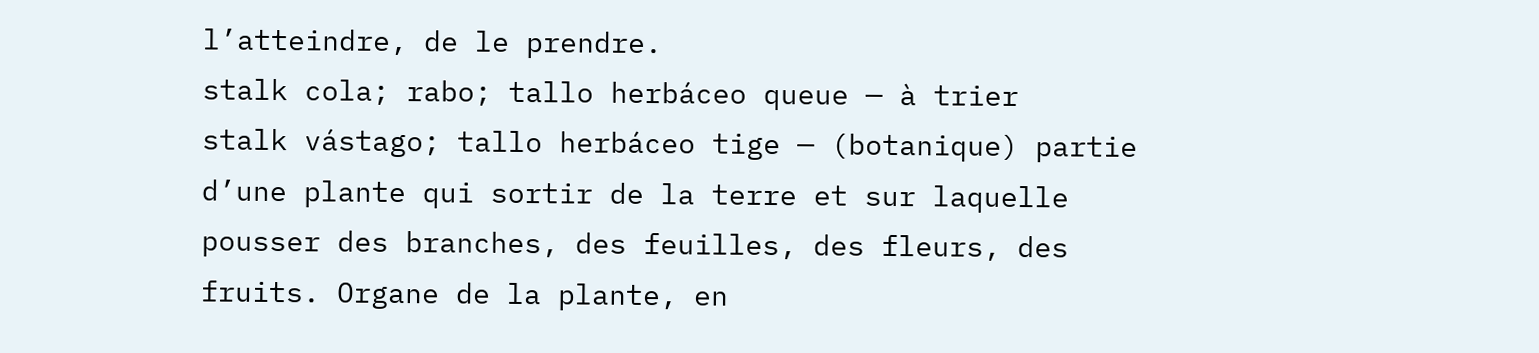l’atteindre, de le prendre.
stalk cola; rabo; tallo herbáceo queue — à trier
stalk vástago; tallo herbáceo tige — (botanique) partie d’une plante qui sortir de la terre et sur laquelle pousser des branches, des feuilles, des fleurs, des fruits. Organe de la plante, en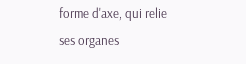forme d'axe, qui relie ses organes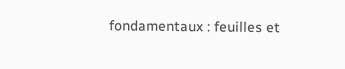fondamentaux : feuilles et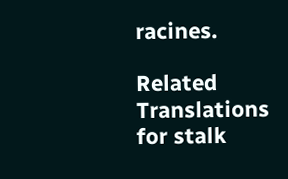racines.

Related Translations for stalk